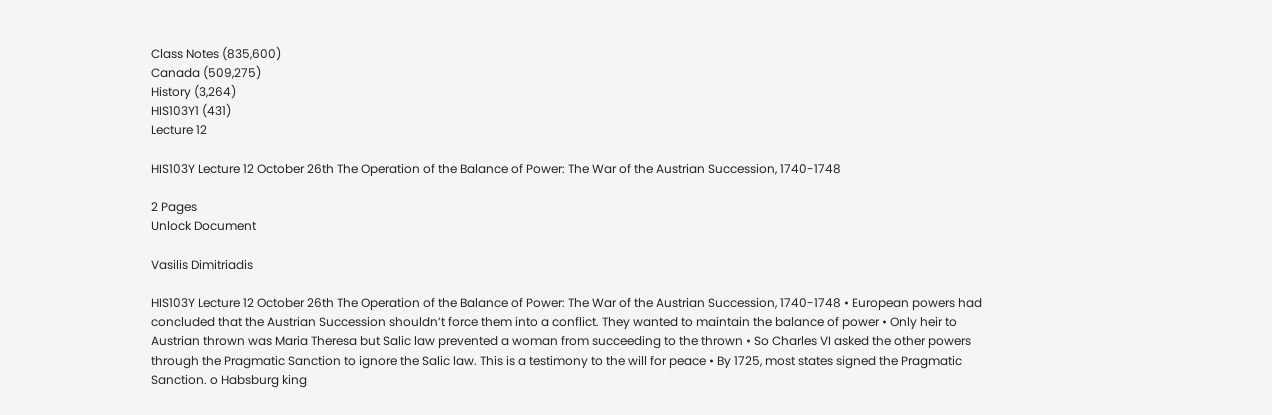Class Notes (835,600)
Canada (509,275)
History (3,264)
HIS103Y1 (431)
Lecture 12

HIS103Y Lecture 12 October 26th The Operation of the Balance of Power: The War of the Austrian Succession, 1740-1748

2 Pages
Unlock Document

Vasilis Dimitriadis

HIS103Y Lecture 12 October 26th The Operation of the Balance of Power: The War of the Austrian Succession, 1740-1748 • European powers had concluded that the Austrian Succession shouldn’t force them into a conflict. They wanted to maintain the balance of power • Only heir to Austrian thrown was Maria Theresa but Salic law prevented a woman from succeeding to the thrown • So Charles VI asked the other powers through the Pragmatic Sanction to ignore the Salic law. This is a testimony to the will for peace • By 1725, most states signed the Pragmatic Sanction. o Habsburg king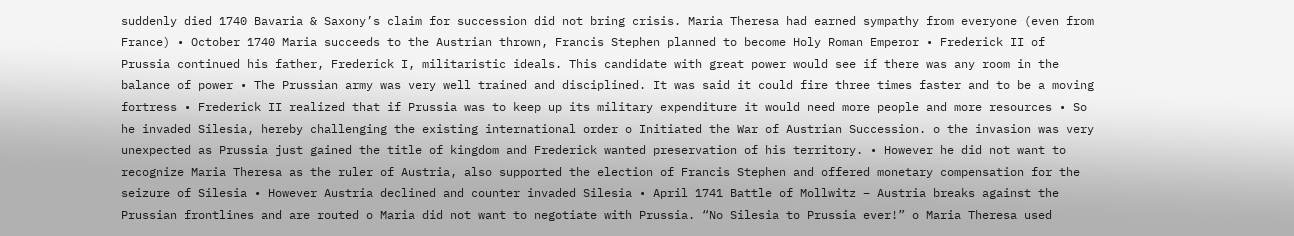suddenly died 1740 Bavaria & Saxony’s claim for succession did not bring crisis. Maria Theresa had earned sympathy from everyone (even from France) • October 1740 Maria succeeds to the Austrian thrown, Francis Stephen planned to become Holy Roman Emperor • Frederick II of Prussia continued his father, Frederick I, militaristic ideals. This candidate with great power would see if there was any room in the balance of power • The Prussian army was very well trained and disciplined. It was said it could fire three times faster and to be a moving fortress • Frederick II realized that if Prussia was to keep up its military expenditure it would need more people and more resources • So he invaded Silesia, hereby challenging the existing international order o Initiated the War of Austrian Succession. o the invasion was very unexpected as Prussia just gained the title of kingdom and Frederick wanted preservation of his territory. • However he did not want to recognize Maria Theresa as the ruler of Austria, also supported the election of Francis Stephen and offered monetary compensation for the seizure of Silesia • However Austria declined and counter invaded Silesia • April 1741 Battle of Mollwitz – Austria breaks against the Prussian frontlines and are routed o Maria did not want to negotiate with Prussia. “No Silesia to Prussia ever!” o Maria Theresa used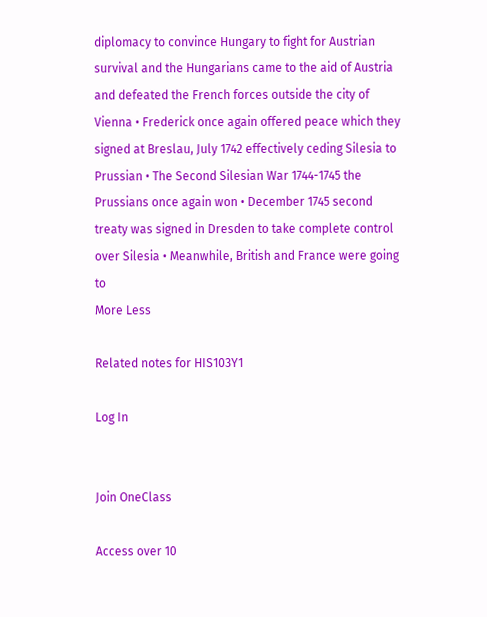diplomacy to convince Hungary to fight for Austrian survival and the Hungarians came to the aid of Austria and defeated the French forces outside the city of Vienna • Frederick once again offered peace which they signed at Breslau, July 1742 effectively ceding Silesia to Prussian • The Second Silesian War 1744-1745 the Prussians once again won • December 1745 second treaty was signed in Dresden to take complete control over Silesia • Meanwhile, British and France were going to
More Less

Related notes for HIS103Y1

Log In


Join OneClass

Access over 10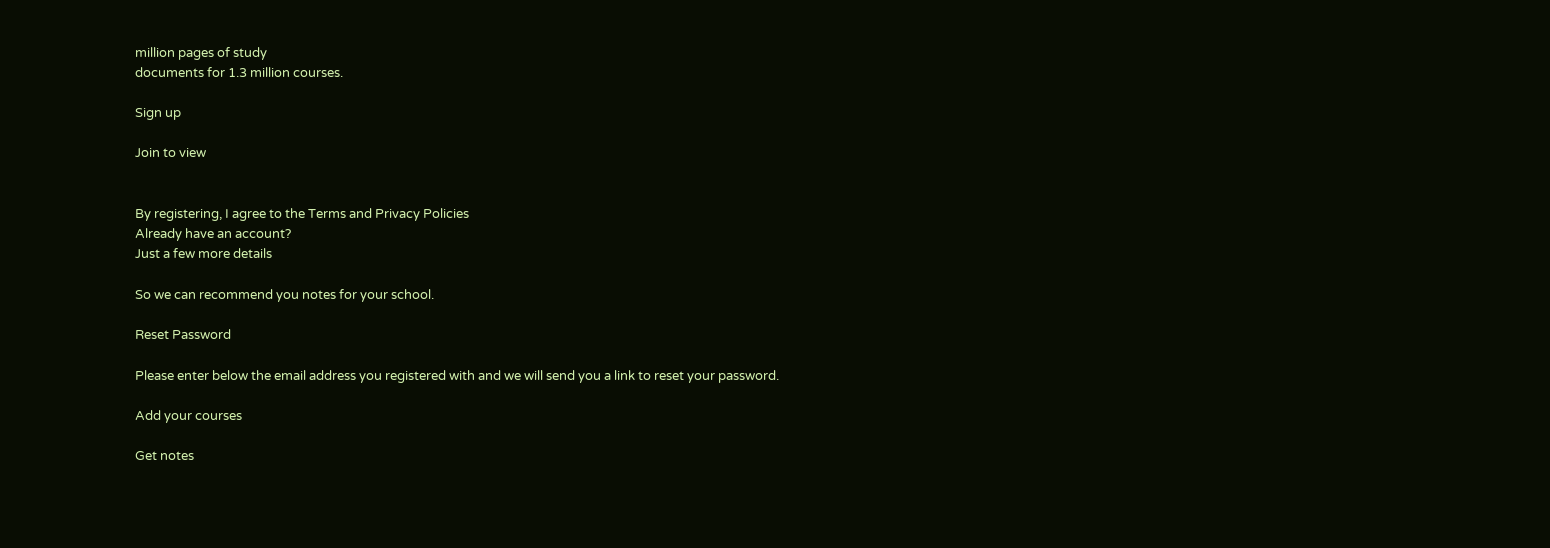million pages of study
documents for 1.3 million courses.

Sign up

Join to view


By registering, I agree to the Terms and Privacy Policies
Already have an account?
Just a few more details

So we can recommend you notes for your school.

Reset Password

Please enter below the email address you registered with and we will send you a link to reset your password.

Add your courses

Get notes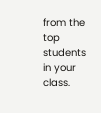from the top students in your class.